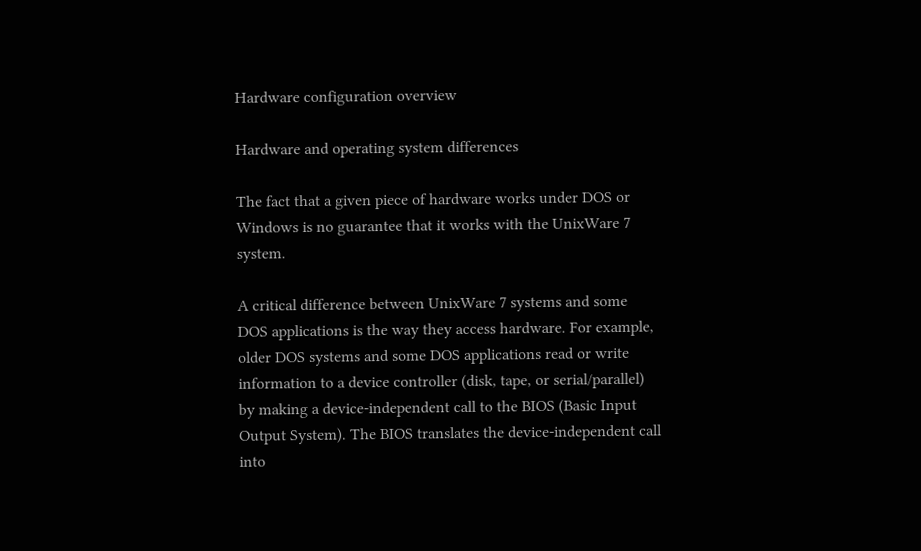Hardware configuration overview

Hardware and operating system differences

The fact that a given piece of hardware works under DOS or Windows is no guarantee that it works with the UnixWare 7 system.

A critical difference between UnixWare 7 systems and some DOS applications is the way they access hardware. For example, older DOS systems and some DOS applications read or write information to a device controller (disk, tape, or serial/parallel) by making a device-independent call to the BIOS (Basic Input Output System). The BIOS translates the device-independent call into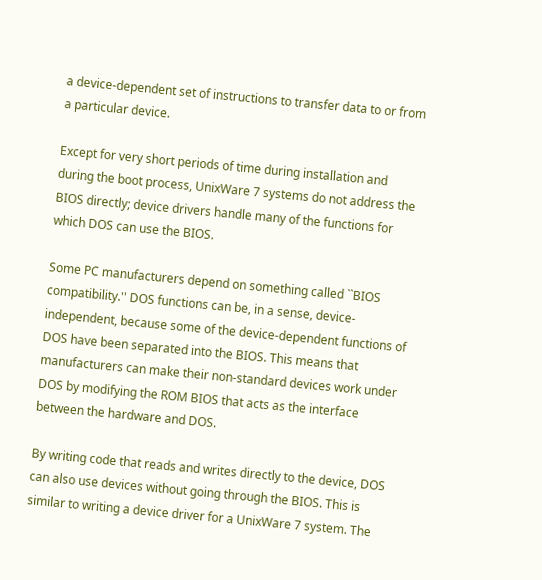a device-dependent set of instructions to transfer data to or from a particular device.

Except for very short periods of time during installation and during the boot process, UnixWare 7 systems do not address the BIOS directly; device drivers handle many of the functions for which DOS can use the BIOS.

Some PC manufacturers depend on something called ``BIOS compatibility.'' DOS functions can be, in a sense, device-independent, because some of the device-dependent functions of DOS have been separated into the BIOS. This means that manufacturers can make their non-standard devices work under DOS by modifying the ROM BIOS that acts as the interface between the hardware and DOS.

By writing code that reads and writes directly to the device, DOS can also use devices without going through the BIOS. This is similar to writing a device driver for a UnixWare 7 system. The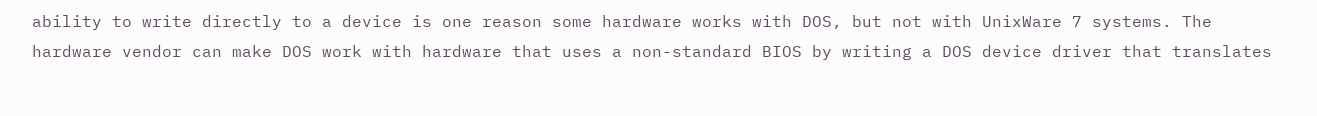ability to write directly to a device is one reason some hardware works with DOS, but not with UnixWare 7 systems. The hardware vendor can make DOS work with hardware that uses a non-standard BIOS by writing a DOS device driver that translates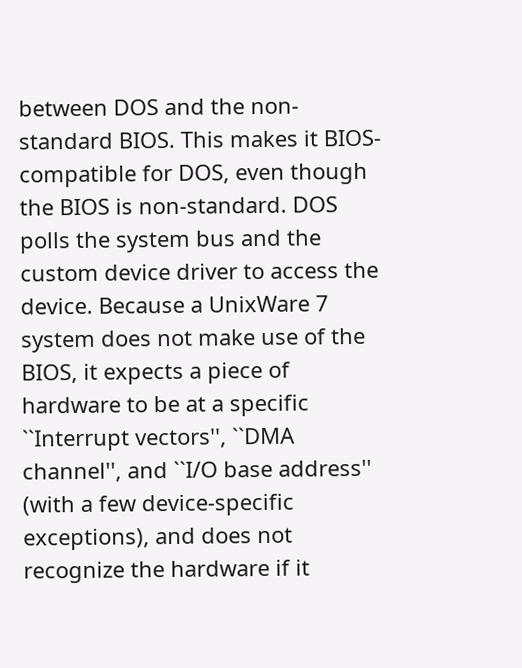between DOS and the non-standard BIOS. This makes it BIOS-compatible for DOS, even though the BIOS is non-standard. DOS polls the system bus and the custom device driver to access the device. Because a UnixWare 7 system does not make use of the BIOS, it expects a piece of hardware to be at a specific ``Interrupt vectors'', ``DMA channel'', and ``I/O base address'' (with a few device-specific exceptions), and does not recognize the hardware if it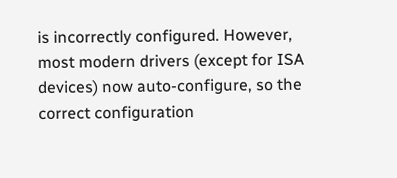is incorrectly configured. However, most modern drivers (except for ISA devices) now auto-configure, so the correct configuration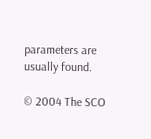parameters are usually found.

© 2004 The SCO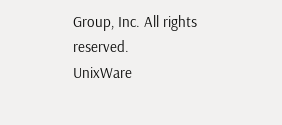Group, Inc. All rights reserved.
UnixWare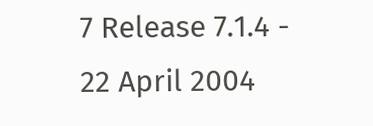7 Release 7.1.4 - 22 April 2004